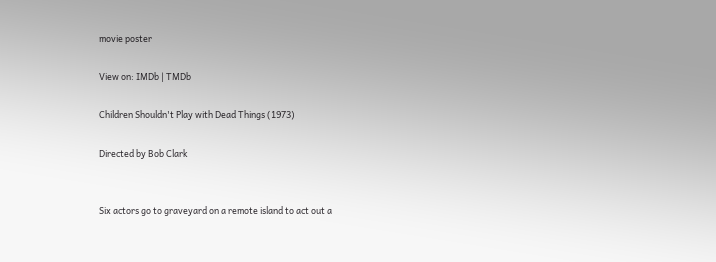movie poster

View on: IMDb | TMDb

Children Shouldn't Play with Dead Things (1973)

Directed by Bob Clark


Six actors go to graveyard on a remote island to act out a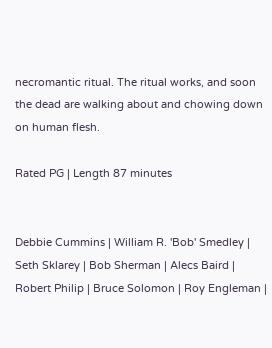necromantic ritual. The ritual works, and soon the dead are walking about and chowing down on human flesh.

Rated PG | Length 87 minutes


Debbie Cummins | William R. 'Bob' Smedley | Seth Sklarey | Bob Sherman | Alecs Baird | Robert Philip | Bruce Solomon | Roy Engleman |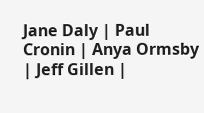Jane Daly | Paul Cronin | Anya Ormsby | Jeff Gillen |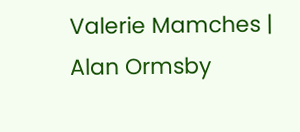Valerie Mamches | Alan Ormsby